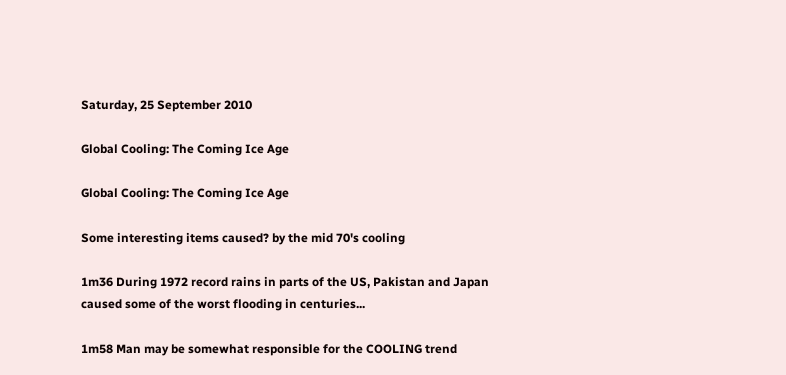Saturday, 25 September 2010

Global Cooling: The Coming Ice Age

Global Cooling: The Coming Ice Age

Some interesting items caused? by the mid 70's cooling

1m36 During 1972 record rains in parts of the US, Pakistan and Japan caused some of the worst flooding in centuries...

1m58 Man may be somewhat responsible for the COOLING trend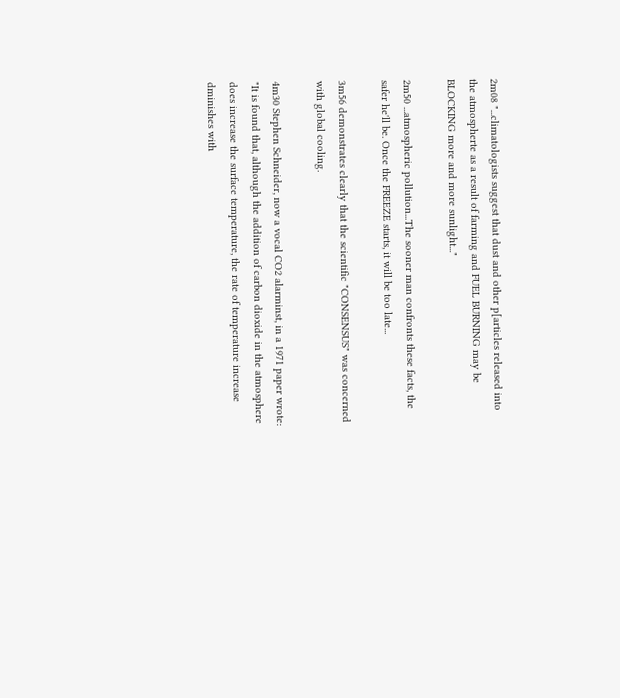2m08 "...climatologists suggest that dust and other p[articles released into the atmospherte as a result of farming and FUEL BURNING may be BLOCKING more and more sunlight..."

2m50 ...atmospheric pollution...The sooner man confronts these facts, the safer he'll be. Once the FREEZE starts, it will be too late...

3m56 demonstrates clearly that the scientific "CONSENSUS" was concerned with global cooling.

4m30 Stephen Schneider, now a vocal CO2 alarminst, in a 1971 paper wrote: "It is found that, although the addition of carbon dioxide in the atmosphere does increase the surface temperature, the rate of temperature increase dminishes with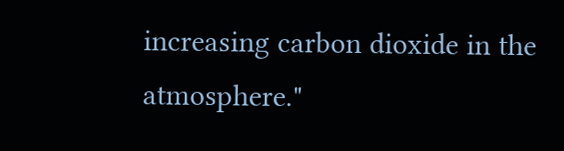increasing carbon dioxide in the atmosphere."